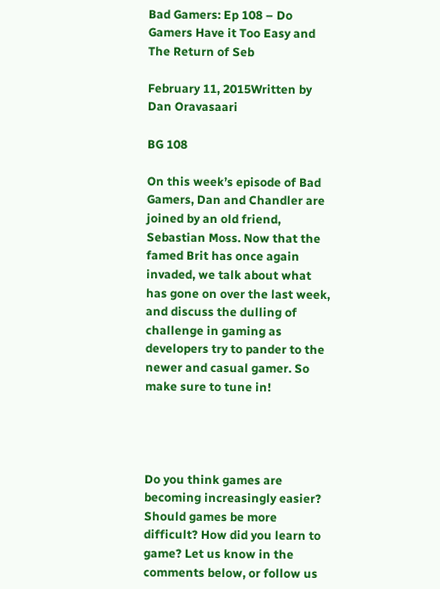Bad Gamers: Ep 108 – Do Gamers Have it Too Easy and The Return of Seb

February 11, 2015Written by Dan Oravasaari

BG 108

On this week’s episode of Bad Gamers, Dan and Chandler are joined by an old friend, Sebastian Moss. Now that the famed Brit has once again invaded, we talk about what has gone on over the last week, and discuss the dulling of challenge in gaming as developers try to pander to the newer and casual gamer. So make sure to tune in!




Do you think games are becoming increasingly easier? Should games be more difficult? How did you learn to game? Let us know in the comments below, or follow us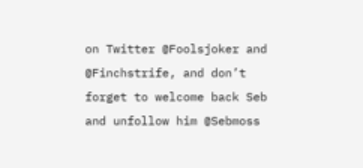on Twitter @Foolsjoker and @Finchstrife, and don’t forget to welcome back Seb and unfollow him @Sebmoss